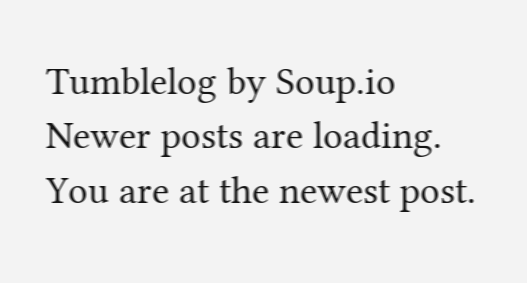Tumblelog by Soup.io
Newer posts are loading.
You are at the newest post.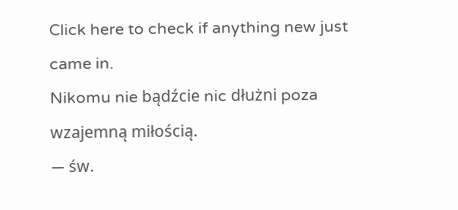Click here to check if anything new just came in.
Nikomu nie bądźcie nic dłużni poza wzajemną miłością.
— św.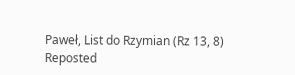Paweł, List do Rzymian (Rz 13, 8)
Reposted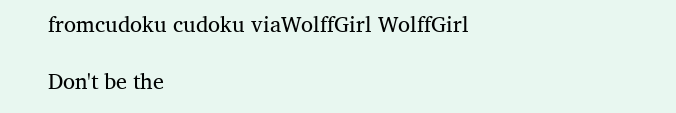fromcudoku cudoku viaWolffGirl WolffGirl

Don't be the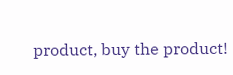product, buy the product!